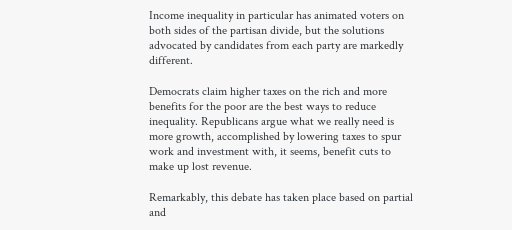Income inequality in particular has animated voters on both sides of the partisan divide, but the solutions advocated by candidates from each party are markedly different.

Democrats claim higher taxes on the rich and more benefits for the poor are the best ways to reduce inequality. Republicans argue what we really need is more growth, accomplished by lowering taxes to spur work and investment with, it seems, benefit cuts to make up lost revenue.

Remarkably, this debate has taken place based on partial and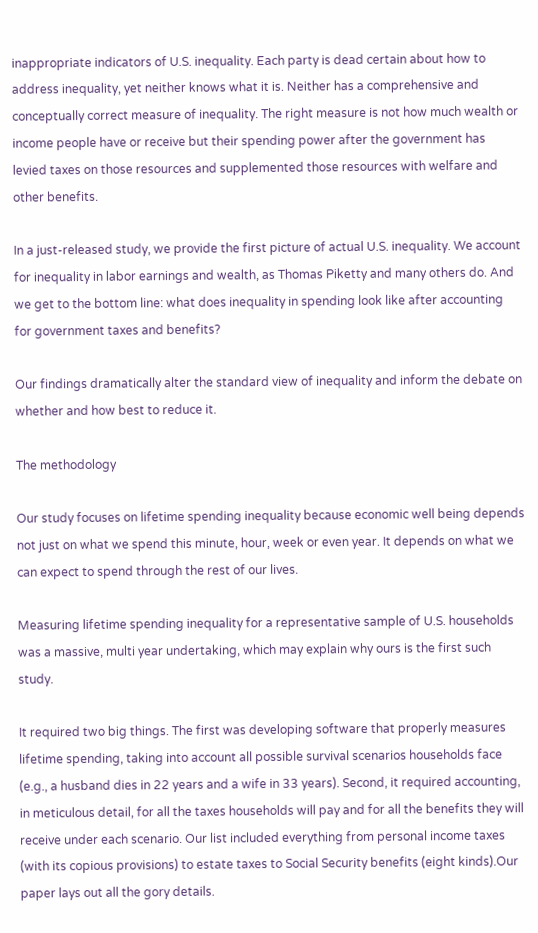inappropriate indicators of U.S. inequality. Each party is dead certain about how to address inequality, yet neither knows what it is. Neither has a comprehensive and conceptually correct measure of inequality. The right measure is not how much wealth or income people have or receive but their spending power after the government has levied taxes on those resources and supplemented those resources with welfare and other benefits.

In a just-released study, we provide the first picture of actual U.S. inequality. We account for inequality in labor earnings and wealth, as Thomas Piketty and many others do. And we get to the bottom line: what does inequality in spending look like after accounting for government taxes and benefits?

Our findings dramatically alter the standard view of inequality and inform the debate on whether and how best to reduce it.

The methodology

Our study focuses on lifetime spending inequality because economic well being depends not just on what we spend this minute, hour, week or even year. It depends on what we can expect to spend through the rest of our lives.

Measuring lifetime spending inequality for a representative sample of U.S. households was a massive, multi year undertaking, which may explain why ours is the first such study.

It required two big things. The first was developing software that properly measures lifetime spending, taking into account all possible survival scenarios households face (e.g., a husband dies in 22 years and a wife in 33 years). Second, it required accounting, in meticulous detail, for all the taxes households will pay and for all the benefits they will receive under each scenario. Our list included everything from personal income taxes (with its copious provisions) to estate taxes to Social Security benefits (eight kinds).Our paper lays out all the gory details.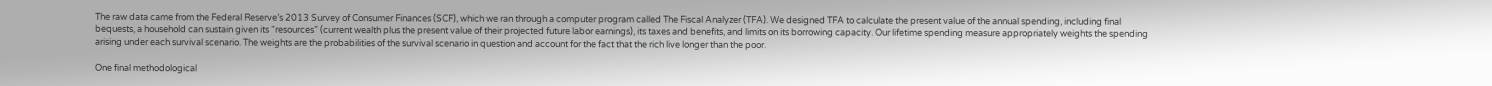The raw data came from the Federal Reserve’s 2013 Survey of Consumer Finances (SCF), which we ran through a computer program called The Fiscal Analyzer (TFA). We designed TFA to calculate the present value of the annual spending, including final bequests, a household can sustain given its “resources” (current wealth plus the present value of their projected future labor earnings), its taxes and benefits, and limits on its borrowing capacity. Our lifetime spending measure appropriately weights the spending arising under each survival scenario. The weights are the probabilities of the survival scenario in question and account for the fact that the rich live longer than the poor.

One final methodological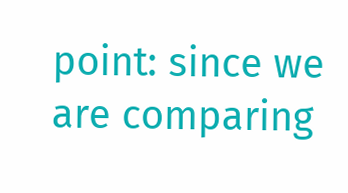point: since we are comparing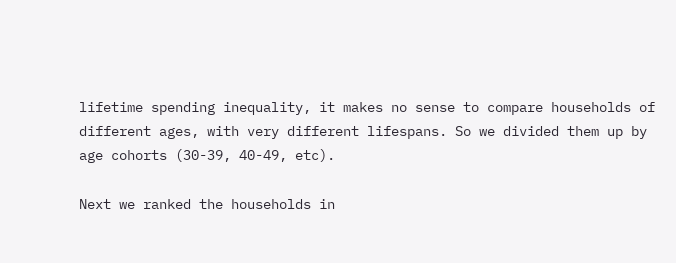lifetime spending inequality, it makes no sense to compare households of different ages, with very different lifespans. So we divided them up by age cohorts (30-39, 40-49, etc).

Next we ranked the households in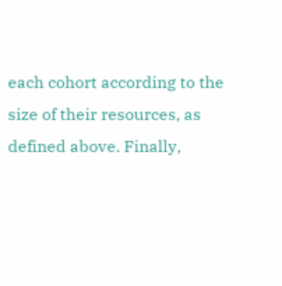each cohort according to the size of their resources, as defined above. Finally,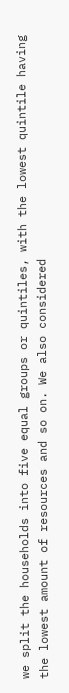we split the households into five equal groups or quintiles, with the lowest quintile having the lowest amount of resources and so on. We also considered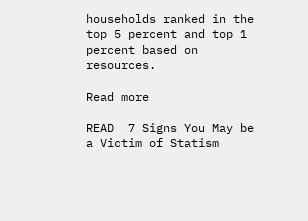households ranked in the top 5 percent and top 1 percent based on resources.

Read more

READ  7 Signs You May be a Victim of Statism